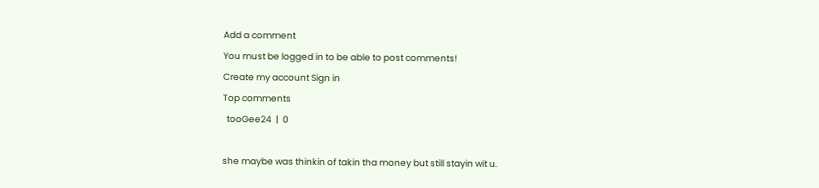Add a comment
You must be logged in to be able to post comments!
Create my account Sign in
Top comments
  tooGee24  |  0

she maybe was thinkin of takin tha money but still stayin wit u.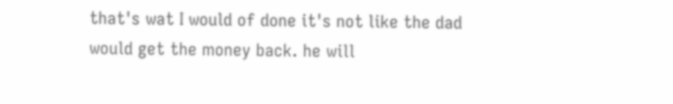that's wat I would of done it's not like the dad would get the money back. he will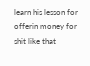learn his lesson for offerin money for shit like that